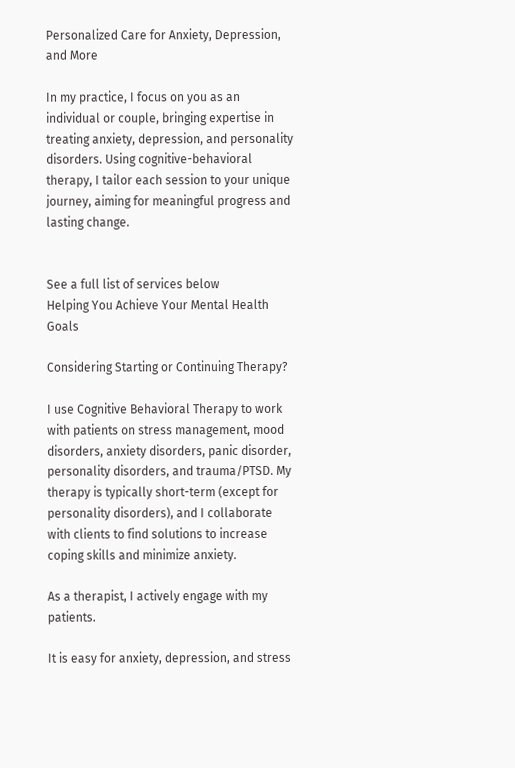Personalized Care for Anxiety, Depression, and More

In my practice, I focus on you as an individual or couple, bringing expertise in treating anxiety, depression, and personality disorders. Using cognitive-behavioral therapy, I tailor each session to your unique journey, aiming for meaningful progress and lasting change.


See a full list of services below
Helping You Achieve Your Mental Health Goals

Considering Starting or Continuing Therapy?

I use Cognitive Behavioral Therapy to work with patients on stress management, mood disorders, anxiety disorders, panic disorder, personality disorders, and trauma/PTSD. My therapy is typically short-term (except for personality disorders), and I collaborate with clients to find solutions to increase coping skills and minimize anxiety.

As a therapist, I actively engage with my patients.

It is easy for anxiety, depression, and stress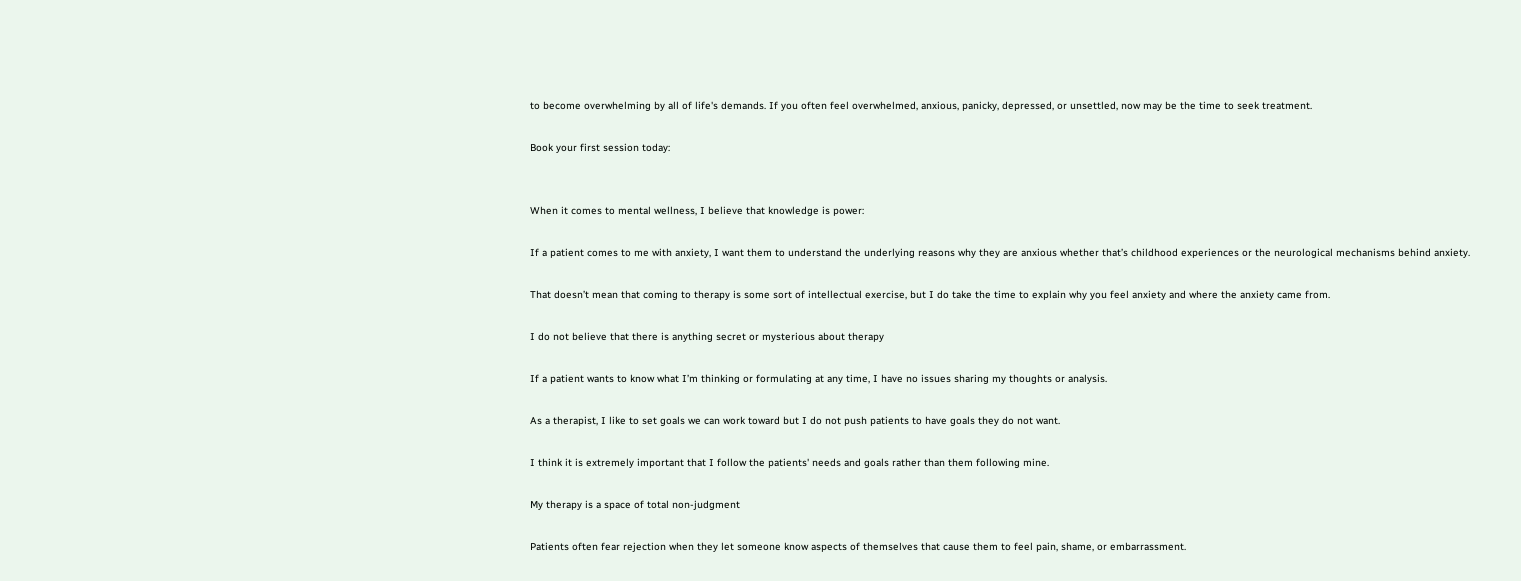to become overwhelming by all of life's demands. If you often feel overwhelmed, anxious, panicky, depressed, or unsettled, now may be the time to seek treatment.

Book your first session today:


When it comes to mental wellness, I believe that knowledge is power:

If a patient comes to me with anxiety, I want them to understand the underlying reasons why they are anxious whether that’s childhood experiences or the neurological mechanisms behind anxiety.

That doesn’t mean that coming to therapy is some sort of intellectual exercise, but I do take the time to explain why you feel anxiety and where the anxiety came from.

I do not believe that there is anything secret or mysterious about therapy

If a patient wants to know what I’m thinking or formulating at any time, I have no issues sharing my thoughts or analysis.

As a therapist, I like to set goals we can work toward but I do not push patients to have goals they do not want.

I think it is extremely important that I follow the patients' needs and goals rather than them following mine.

My therapy is a space of total non-judgment

Patients often fear rejection when they let someone know aspects of themselves that cause them to feel pain, shame, or embarrassment.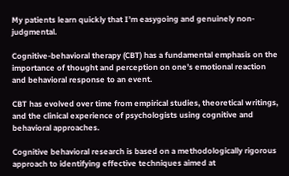My patients learn quickly that I’m easygoing and genuinely non-judgmental.

Cognitive-behavioral therapy (CBT) has a fundamental emphasis on the importance of thought and perception on one’s emotional reaction and behavioral response to an event.

CBT has evolved over time from empirical studies, theoretical writings, and the clinical experience of psychologists using cognitive and behavioral approaches.

Cognitive behavioral research is based on a methodologically rigorous approach to identifying effective techniques aimed at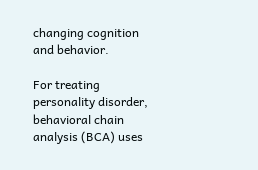changing cognition and behavior.

For treating personality disorder, behavioral chain analysis (BCA) uses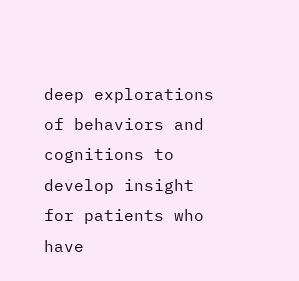deep explorations of behaviors and cognitions to develop insight for patients who have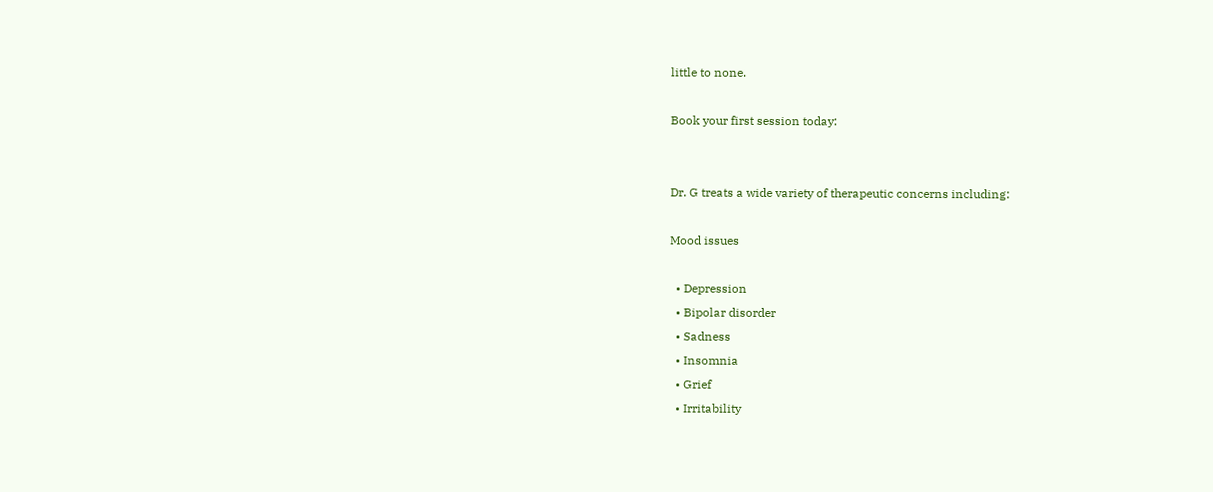little to none.

Book your first session today:


Dr. G treats a wide variety of therapeutic concerns including:

Mood issues

  • Depression
  • Bipolar disorder
  • Sadness
  • Insomnia
  • Grief
  • Irritability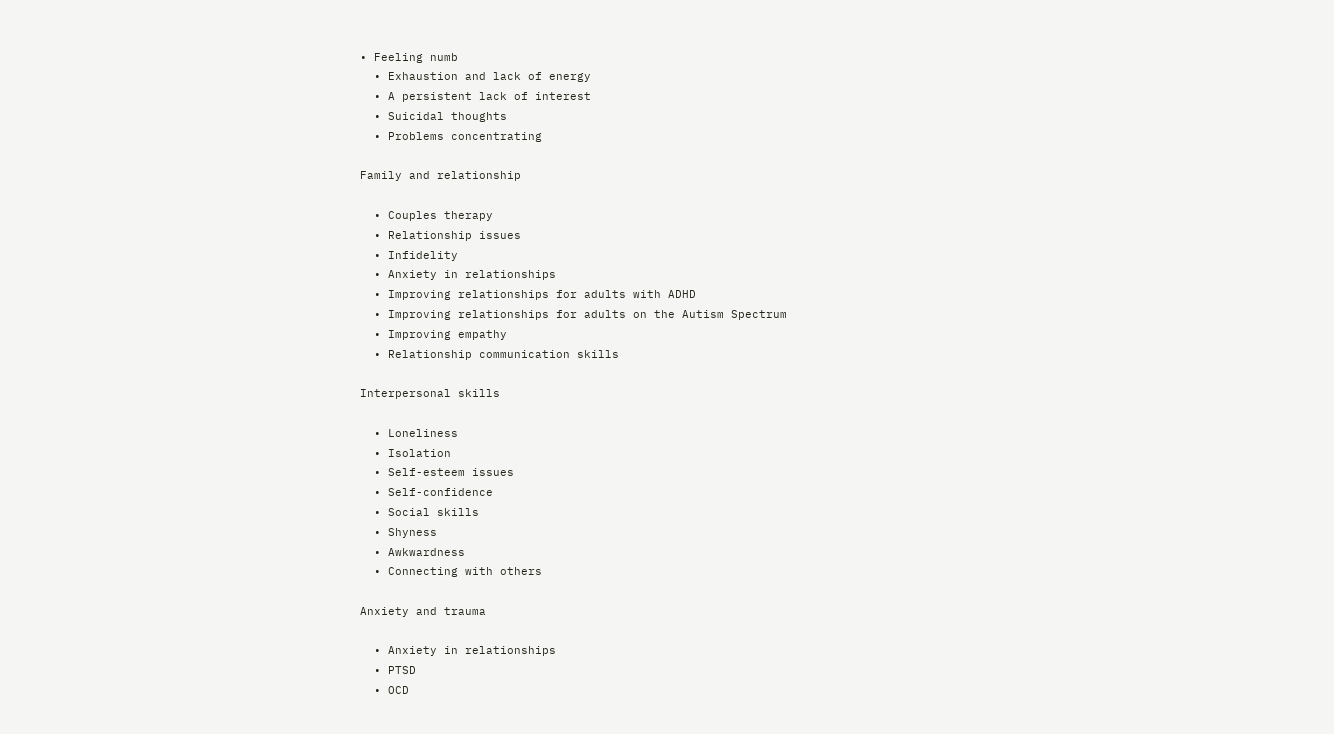• Feeling numb
  • Exhaustion and lack of energy
  • A persistent lack of interest
  • Suicidal thoughts
  • Problems concentrating

Family and relationship

  • Couples therapy
  • Relationship issues
  • Infidelity
  • Anxiety in relationships
  • Improving relationships for adults with ADHD
  • Improving relationships for adults on the Autism Spectrum
  • Improving empathy
  • Relationship communication skills

Interpersonal skills

  • Loneliness
  • Isolation
  • Self-esteem issues
  • Self-confidence
  • Social skills
  • Shyness
  • Awkwardness
  • Connecting with others

Anxiety and trauma

  • Anxiety in relationships
  • PTSD
  • OCD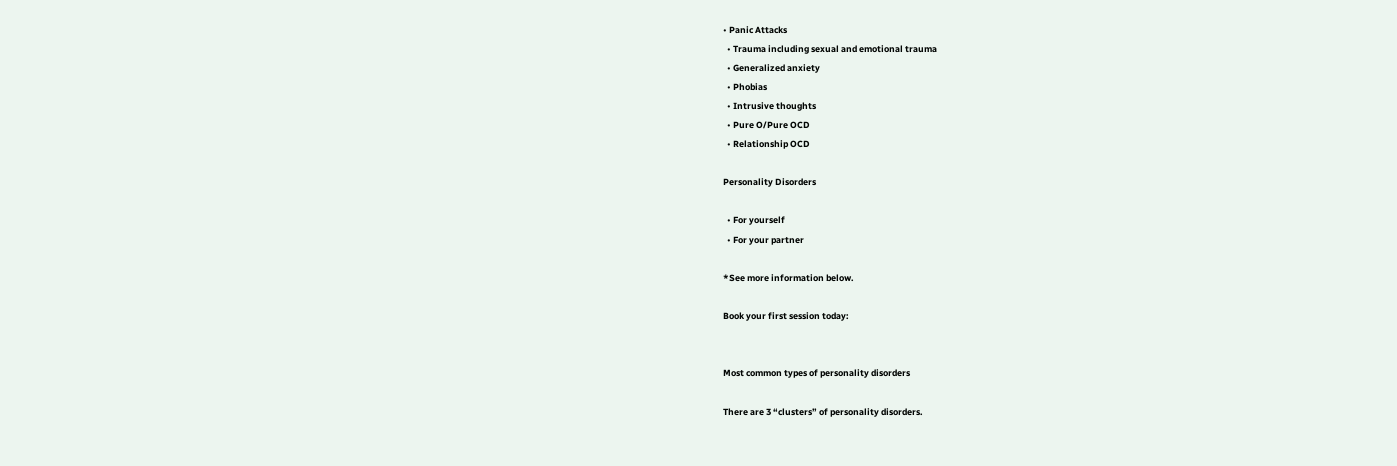• Panic Attacks
  • Trauma including sexual and emotional trauma
  • Generalized anxiety
  • Phobias
  • Intrusive thoughts
  • Pure O/Pure OCD
  • Relationship OCD

Personality Disorders

  • For yourself
  • For your partner

*See more information below.

Book your first session today:


Most common types of personality disorders

There are 3 “clusters” of personality disorders.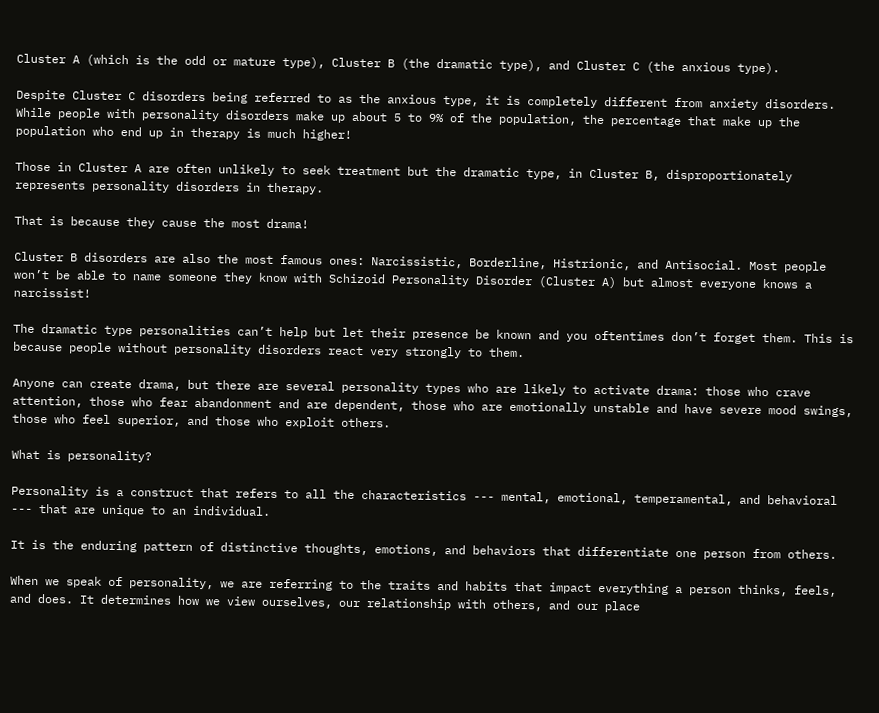Cluster A (which is the odd or mature type), Cluster B (the dramatic type), and Cluster C (the anxious type).

Despite Cluster C disorders being referred to as the anxious type, it is completely different from anxiety disorders. While people with personality disorders make up about 5 to 9% of the population, the percentage that make up the population who end up in therapy is much higher!

Those in Cluster A are often unlikely to seek treatment but the dramatic type, in Cluster B, disproportionately represents personality disorders in therapy.

That is because they cause the most drama!

Cluster B disorders are also the most famous ones: Narcissistic, Borderline, Histrionic, and Antisocial. Most people won’t be able to name someone they know with Schizoid Personality Disorder (Cluster A) but almost everyone knows a narcissist!

The dramatic type personalities can’t help but let their presence be known and you oftentimes don’t forget them. This is because people without personality disorders react very strongly to them.

Anyone can create drama, but there are several personality types who are likely to activate drama: those who crave attention, those who fear abandonment and are dependent, those who are emotionally unstable and have severe mood swings, those who feel superior, and those who exploit others.

What is personality?

Personality is a construct that refers to all the characteristics --- mental, emotional, temperamental, and behavioral --- that are unique to an individual.

It is the enduring pattern of distinctive thoughts, emotions, and behaviors that differentiate one person from others.

When we speak of personality, we are referring to the traits and habits that impact everything a person thinks, feels, and does. It determines how we view ourselves, our relationship with others, and our place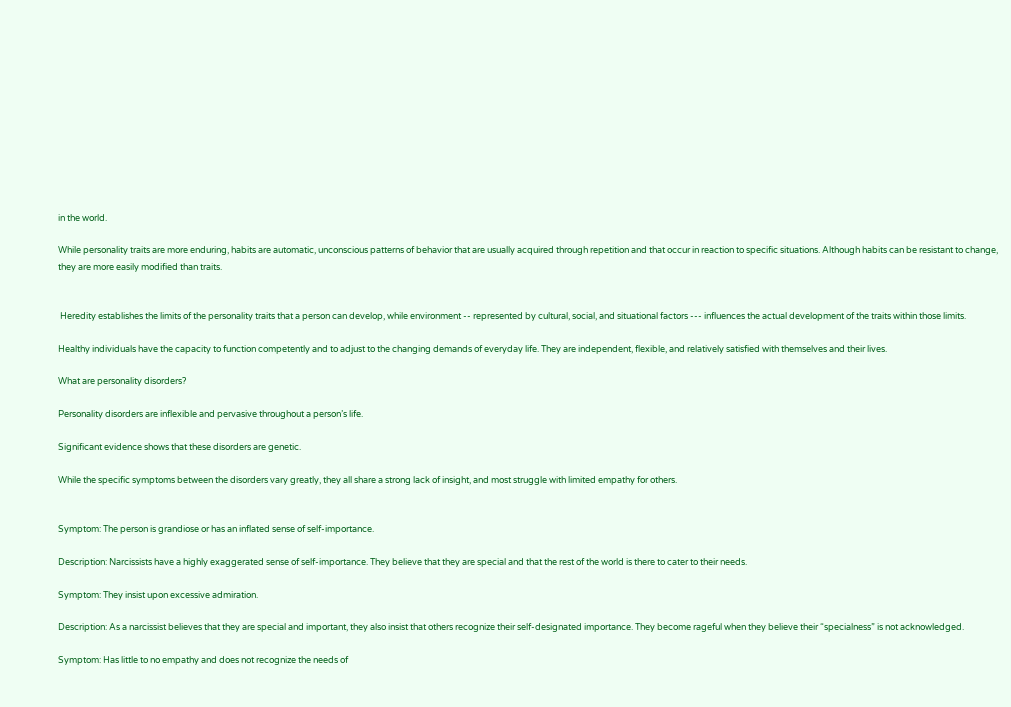in the world.

While personality traits are more enduring, habits are automatic, unconscious patterns of behavior that are usually acquired through repetition and that occur in reaction to specific situations. Although habits can be resistant to change, they are more easily modified than traits.


 Heredity establishes the limits of the personality traits that a person can develop, while environment -- represented by cultural, social, and situational factors --- influences the actual development of the traits within those limits.

Healthy individuals have the capacity to function competently and to adjust to the changing demands of everyday life. They are independent, flexible, and relatively satisfied with themselves and their lives.

What are personality disorders?

Personality disorders are inflexible and pervasive throughout a person’s life.

Significant evidence shows that these disorders are genetic.

While the specific symptoms between the disorders vary greatly, they all share a strong lack of insight, and most struggle with limited empathy for others.


Symptom: The person is grandiose or has an inflated sense of self-importance.

Description: Narcissists have a highly exaggerated sense of self-importance. They believe that they are special and that the rest of the world is there to cater to their needs.

Symptom: They insist upon excessive admiration.

Description: As a narcissist believes that they are special and important, they also insist that others recognize their self-designated importance. They become rageful when they believe their “specialness” is not acknowledged.

Symptom: Has little to no empathy and does not recognize the needs of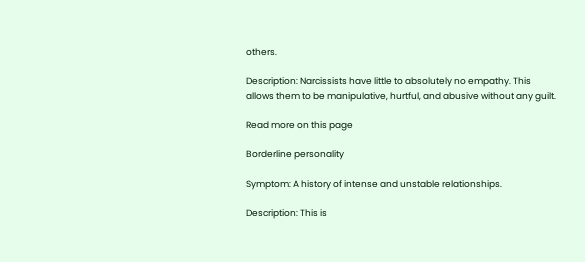others.

Description: Narcissists have little to absolutely no empathy. This allows them to be manipulative, hurtful, and abusive without any guilt.

Read more on this page

Borderline personality

Symptom: A history of intense and unstable relationships.

Description: This is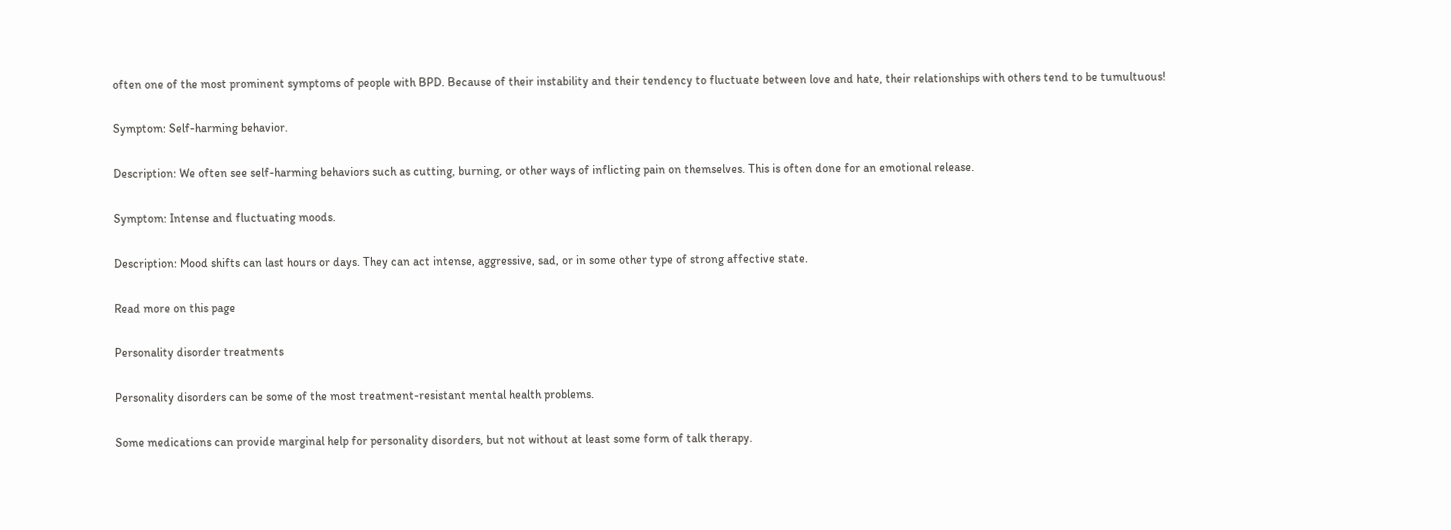often one of the most prominent symptoms of people with BPD. Because of their instability and their tendency to fluctuate between love and hate, their relationships with others tend to be tumultuous!

Symptom: Self-harming behavior.

Description: We often see self-harming behaviors such as cutting, burning, or other ways of inflicting pain on themselves. This is often done for an emotional release.

Symptom: Intense and fluctuating moods.

Description: Mood shifts can last hours or days. They can act intense, aggressive, sad, or in some other type of strong affective state.

Read more on this page

Personality disorder treatments

Personality disorders can be some of the most treatment-resistant mental health problems.

Some medications can provide marginal help for personality disorders, but not without at least some form of talk therapy.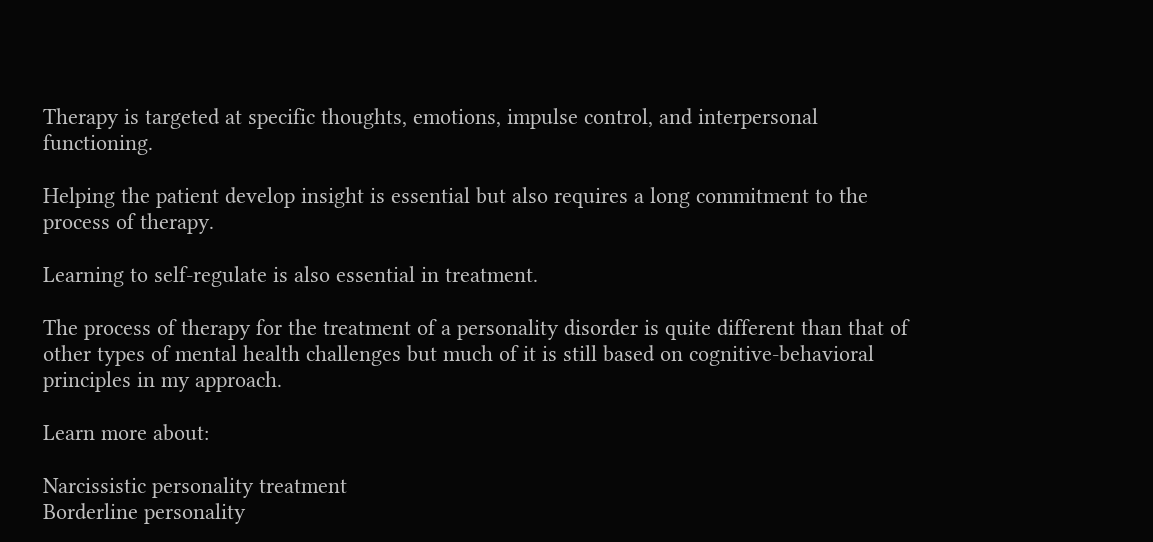Therapy is targeted at specific thoughts, emotions, impulse control, and interpersonal functioning.

Helping the patient develop insight is essential but also requires a long commitment to the process of therapy.

Learning to self-regulate is also essential in treatment.

The process of therapy for the treatment of a personality disorder is quite different than that of other types of mental health challenges but much of it is still based on cognitive-behavioral principles in my approach.

Learn more about:

Narcissistic personality treatment
Borderline personality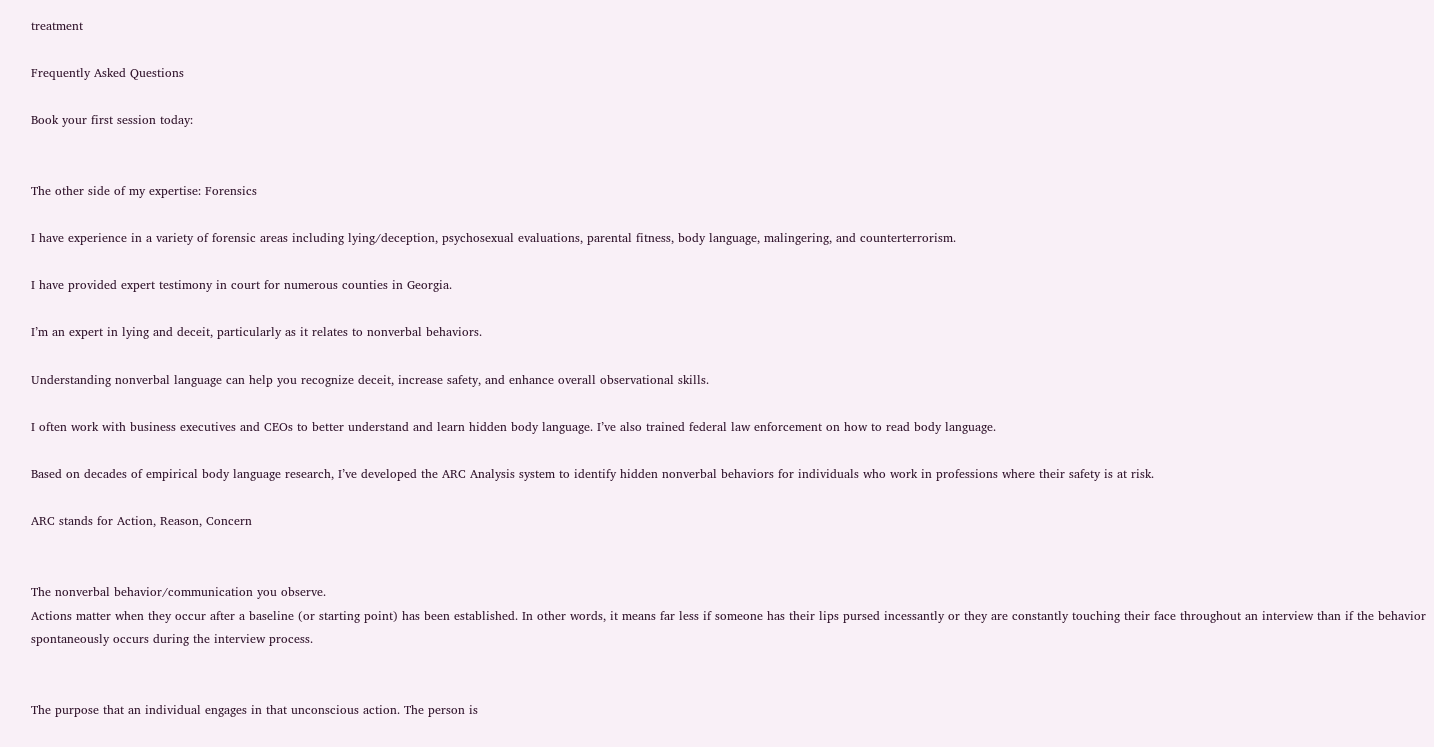treatment

Frequently Asked Questions

Book your first session today:


The other side of my expertise: Forensics

I have experience in a variety of forensic areas including lying/deception, psychosexual evaluations, parental fitness, body language, malingering, and counterterrorism.

I have provided expert testimony in court for numerous counties in Georgia.

I’m an expert in lying and deceit, particularly as it relates to nonverbal behaviors.

Understanding nonverbal language can help you recognize deceit, increase safety, and enhance overall observational skills.

I often work with business executives and CEOs to better understand and learn hidden body language. I’ve also trained federal law enforcement on how to read body language.

Based on decades of empirical body language research, I’ve developed the ARC Analysis system to identify hidden nonverbal behaviors for individuals who work in professions where their safety is at risk.

ARC stands for Action, Reason, Concern


The nonverbal behavior/communication you observe.
Actions matter when they occur after a baseline (or starting point) has been established. In other words, it means far less if someone has their lips pursed incessantly or they are constantly touching their face throughout an interview than if the behavior spontaneously occurs during the interview process.


The purpose that an individual engages in that unconscious action. The person is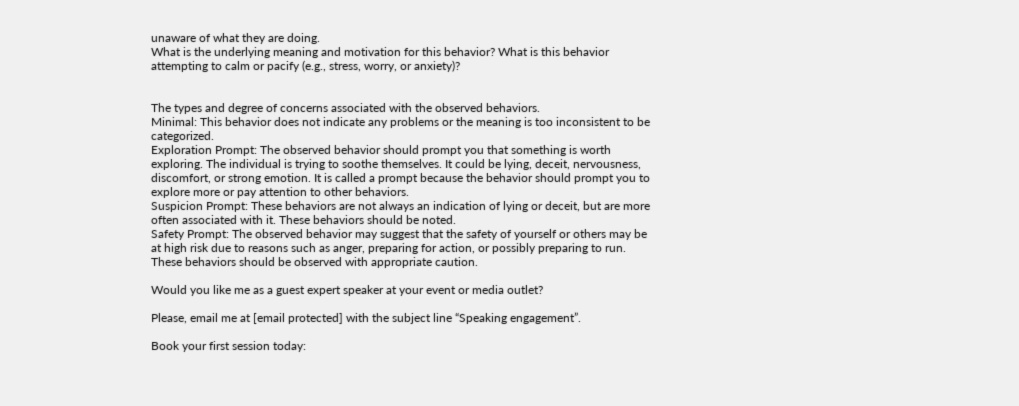unaware of what they are doing.
What is the underlying meaning and motivation for this behavior? What is this behavior attempting to calm or pacify (e.g., stress, worry, or anxiety)?


The types and degree of concerns associated with the observed behaviors.
Minimal: This behavior does not indicate any problems or the meaning is too inconsistent to be categorized.
Exploration Prompt: The observed behavior should prompt you that something is worth exploring. The individual is trying to soothe themselves. It could be lying, deceit, nervousness, discomfort, or strong emotion. It is called a prompt because the behavior should prompt you to explore more or pay attention to other behaviors.
Suspicion Prompt: These behaviors are not always an indication of lying or deceit, but are more often associated with it. These behaviors should be noted.
Safety Prompt: The observed behavior may suggest that the safety of yourself or others may be at high risk due to reasons such as anger, preparing for action, or possibly preparing to run. These behaviors should be observed with appropriate caution.

Would you like me as a guest expert speaker at your event or media outlet?

Please, email me at [email protected] with the subject line “Speaking engagement”.

Book your first session today: